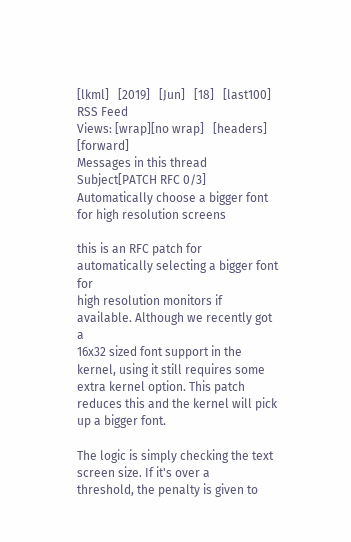[lkml]   [2019]   [Jun]   [18]   [last100]   RSS Feed
Views: [wrap][no wrap]   [headers]  [forward]
Messages in this thread
Subject[PATCH RFC 0/3] Automatically choose a bigger font for high resolution screens

this is an RFC patch for automatically selecting a bigger font for
high resolution monitors if available. Although we recently got a
16x32 sized font support in the kernel, using it still requires some
extra kernel option. This patch reduces this and the kernel will pick
up a bigger font.

The logic is simply checking the text screen size. If it's over a
threshold, the penalty is given to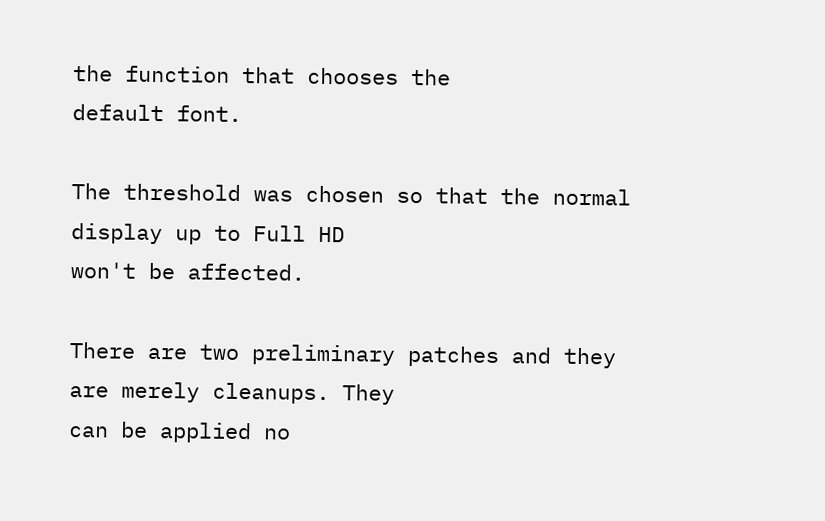the function that chooses the
default font.

The threshold was chosen so that the normal display up to Full HD
won't be affected.

There are two preliminary patches and they are merely cleanups. They
can be applied no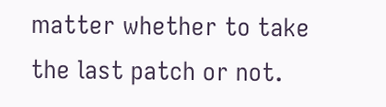matter whether to take the last patch or not.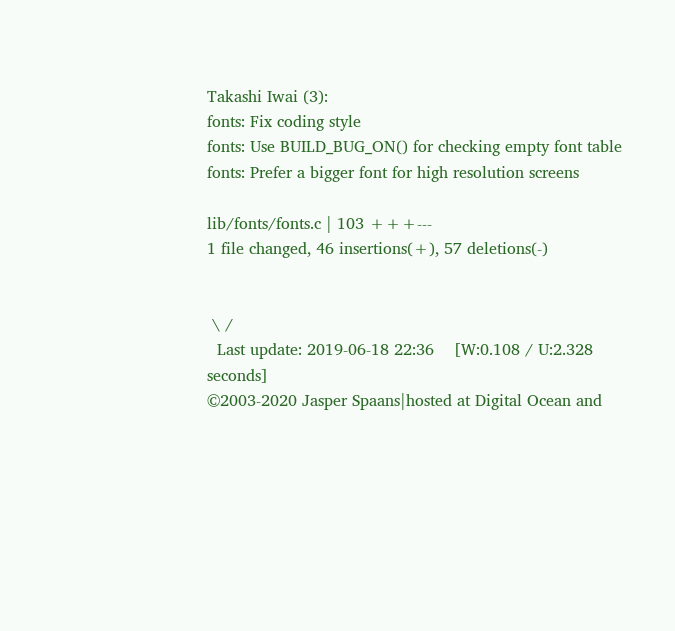Takashi Iwai (3):
fonts: Fix coding style
fonts: Use BUILD_BUG_ON() for checking empty font table
fonts: Prefer a bigger font for high resolution screens

lib/fonts/fonts.c | 103 +++---
1 file changed, 46 insertions(+), 57 deletions(-)


 \ /
  Last update: 2019-06-18 22:36    [W:0.108 / U:2.328 seconds]
©2003-2020 Jasper Spaans|hosted at Digital Ocean and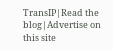TransIP|Read the blog|Advertise on this site